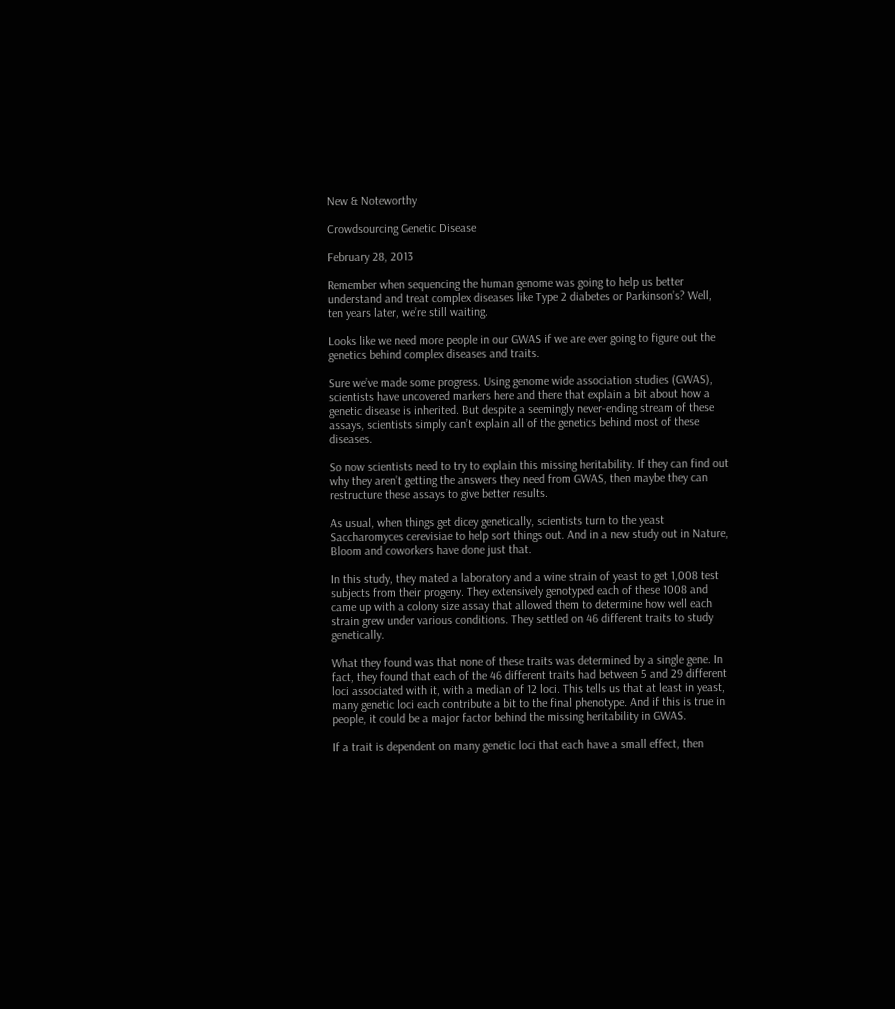New & Noteworthy

Crowdsourcing Genetic Disease

February 28, 2013

Remember when sequencing the human genome was going to help us better understand and treat complex diseases like Type 2 diabetes or Parkinson’s? Well, ten years later, we’re still waiting.

Looks like we need more people in our GWAS if we are ever going to figure out the genetics behind complex diseases and traits.

Sure we’ve made some progress. Using genome wide association studies (GWAS), scientists have uncovered markers here and there that explain a bit about how a genetic disease is inherited. But despite a seemingly never-ending stream of these assays, scientists simply can’t explain all of the genetics behind most of these diseases.

So now scientists need to try to explain this missing heritability. If they can find out why they aren’t getting the answers they need from GWAS, then maybe they can restructure these assays to give better results.

As usual, when things get dicey genetically, scientists turn to the yeast Saccharomyces cerevisiae to help sort things out. And in a new study out in Nature, Bloom and coworkers have done just that.

In this study, they mated a laboratory and a wine strain of yeast to get 1,008 test subjects from their progeny. They extensively genotyped each of these 1008 and came up with a colony size assay that allowed them to determine how well each strain grew under various conditions. They settled on 46 different traits to study genetically.

What they found was that none of these traits was determined by a single gene. In fact, they found that each of the 46 different traits had between 5 and 29 different loci associated with it, with a median of 12 loci. This tells us that at least in yeast, many genetic loci each contribute a bit to the final phenotype. And if this is true in people, it could be a major factor behind the missing heritability in GWAS.

If a trait is dependent on many genetic loci that each have a small effect, then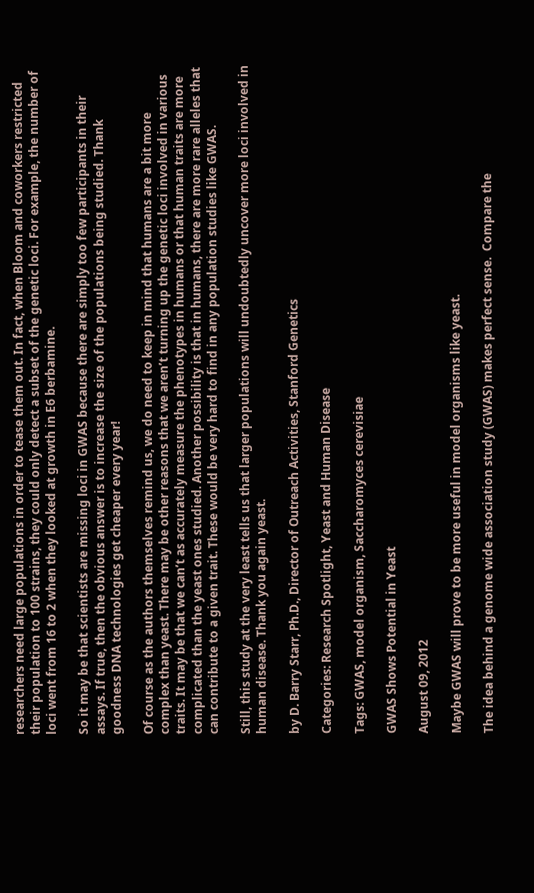researchers need large populations in order to tease them out. In fact, when Bloom and coworkers restricted their population to 100 strains, they could only detect a subset of the genetic loci. For example, the number of loci went from 16 to 2 when they looked at growth in E6 berbamine.

So it may be that scientists are missing loci in GWAS because there are simply too few participants in their assays. If true, then the obvious answer is to increase the size of the populations being studied. Thank goodness DNA technologies get cheaper every year!

Of course as the authors themselves remind us, we do need to keep in mind that humans are a bit more complex than yeast. There may be other reasons that we aren’t turning up the genetic loci involved in various traits. It may be that we can’t as accurately measure the phenotypes in humans or that human traits are more complicated than the yeast ones studied. Another possibility is that in humans, there are more rare alleles that can contribute to a given trait. These would be very hard to find in any population studies like GWAS.

Still, this study at the very least tells us that larger populations will undoubtedly uncover more loci involved in human disease. Thank you again yeast.

by D. Barry Starr, Ph.D., Director of Outreach Activities, Stanford Genetics

Categories: Research Spotlight, Yeast and Human Disease

Tags: GWAS, model organism, Saccharomyces cerevisiae

GWAS Shows Potential in Yeast

August 09, 2012

Maybe GWAS will prove to be more useful in model organisms like yeast.

The idea behind a genome wide association study (GWAS) makes perfect sense.  Compare the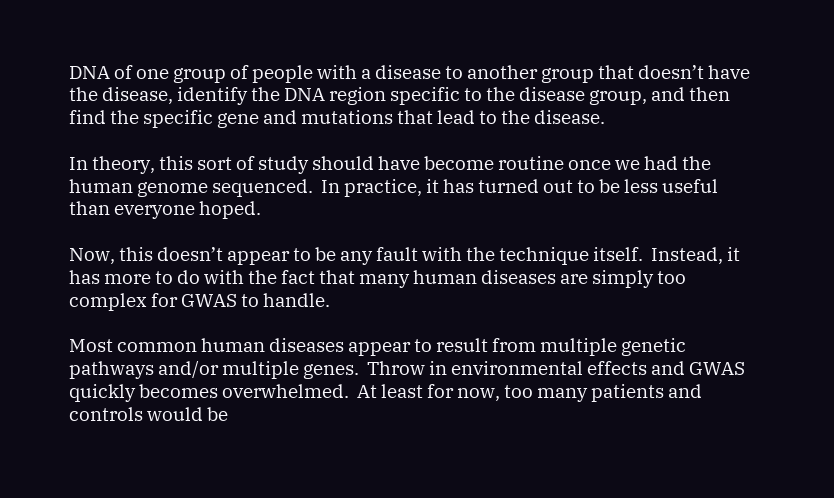DNA of one group of people with a disease to another group that doesn’t have the disease, identify the DNA region specific to the disease group, and then find the specific gene and mutations that lead to the disease.

In theory, this sort of study should have become routine once we had the human genome sequenced.  In practice, it has turned out to be less useful than everyone hoped.

Now, this doesn’t appear to be any fault with the technique itself.  Instead, it has more to do with the fact that many human diseases are simply too complex for GWAS to handle.

Most common human diseases appear to result from multiple genetic pathways and/or multiple genes.  Throw in environmental effects and GWAS quickly becomes overwhelmed.  At least for now, too many patients and controls would be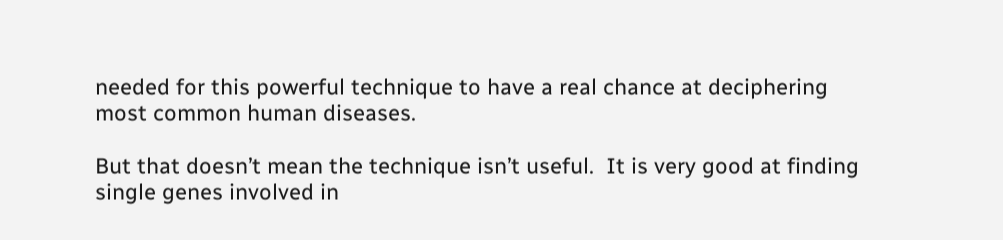needed for this powerful technique to have a real chance at deciphering most common human diseases.

But that doesn’t mean the technique isn’t useful.  It is very good at finding single genes involved in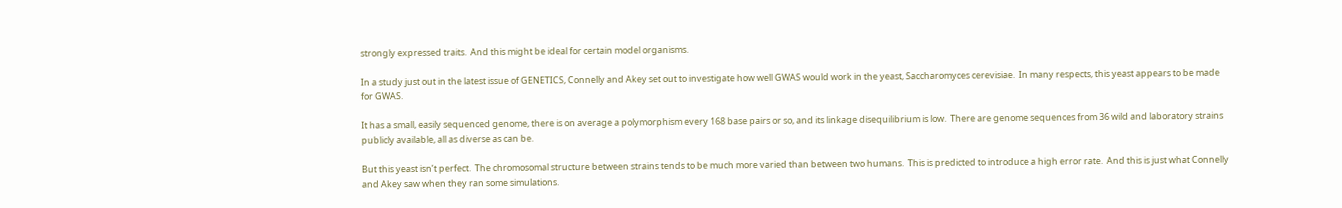strongly expressed traits.  And this might be ideal for certain model organisms.

In a study just out in the latest issue of GENETICS, Connelly and Akey set out to investigate how well GWAS would work in the yeast, Saccharomyces cerevisiae.  In many respects, this yeast appears to be made for GWAS.

It has a small, easily sequenced genome, there is on average a polymorphism every 168 base pairs or so, and its linkage disequilibrium is low.  There are genome sequences from 36 wild and laboratory strains publicly available, all as diverse as can be.

But this yeast isn’t perfect.  The chromosomal structure between strains tends to be much more varied than between two humans.  This is predicted to introduce a high error rate.  And this is just what Connelly and Akey saw when they ran some simulations.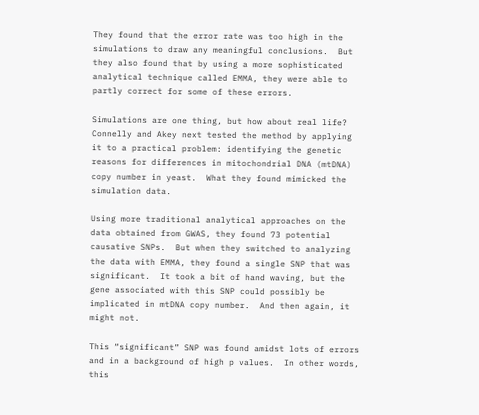They found that the error rate was too high in the simulations to draw any meaningful conclusions.  But they also found that by using a more sophisticated analytical technique called EMMA, they were able to partly correct for some of these errors.

Simulations are one thing, but how about real life?  Connelly and Akey next tested the method by applying it to a practical problem: identifying the genetic reasons for differences in mitochondrial DNA (mtDNA) copy number in yeast.  What they found mimicked the simulation data.

Using more traditional analytical approaches on the data obtained from GWAS, they found 73 potential causative SNPs.  But when they switched to analyzing the data with EMMA, they found a single SNP that was significant.  It took a bit of hand waving, but the gene associated with this SNP could possibly be implicated in mtDNA copy number.  And then again, it might not.

This “significant” SNP was found amidst lots of errors and in a background of high p values.  In other words, this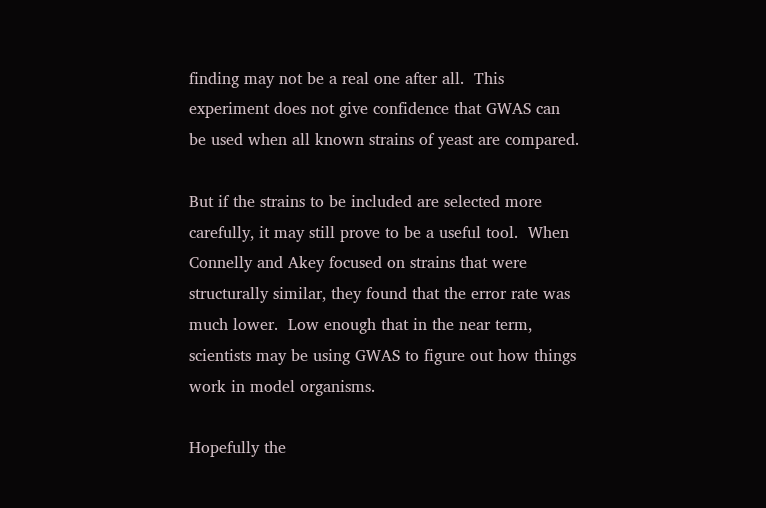finding may not be a real one after all.  This experiment does not give confidence that GWAS can be used when all known strains of yeast are compared.

But if the strains to be included are selected more carefully, it may still prove to be a useful tool.  When Connelly and Akey focused on strains that were structurally similar, they found that the error rate was much lower.  Low enough that in the near term, scientists may be using GWAS to figure out how things work in model organisms.

Hopefully the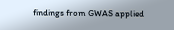findings from GWAS applied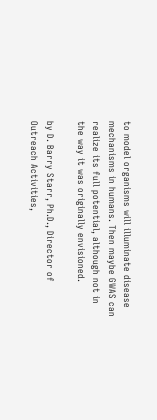to model organisms will illuminate disease mechanisms in humans. Then maybe GWAS can realize its full potential, although not in the way it was originally envisioned.

by D. Barry Starr, Ph.D., Director of Outreach Activities,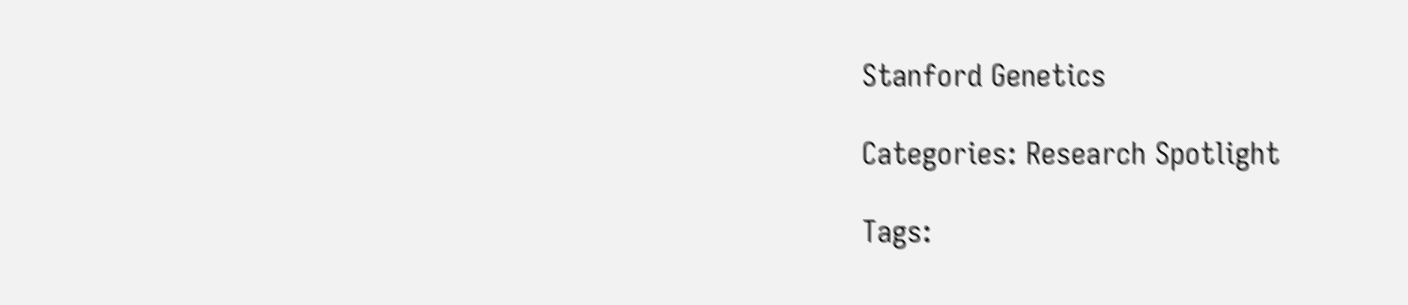Stanford Genetics

Categories: Research Spotlight

Tags: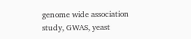genome wide association study, GWAS, yeast